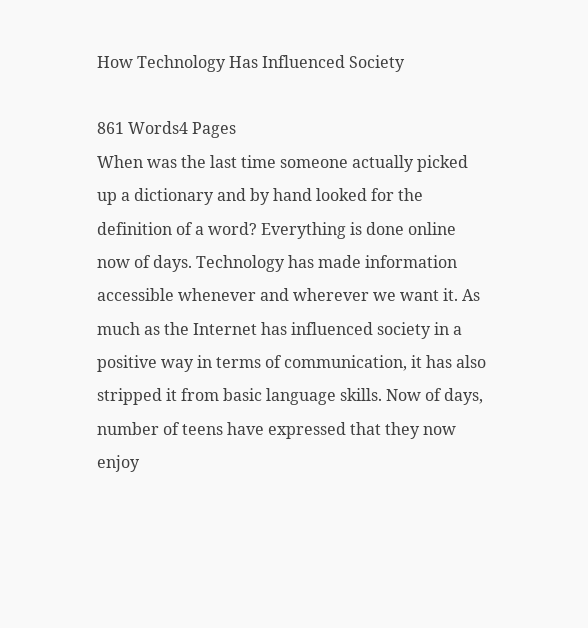How Technology Has Influenced Society

861 Words4 Pages
When was the last time someone actually picked up a dictionary and by hand looked for the definition of a word? Everything is done online now of days. Technology has made information accessible whenever and wherever we want it. As much as the Internet has influenced society in a positive way in terms of communication, it has also stripped it from basic language skills. Now of days, number of teens have expressed that they now enjoy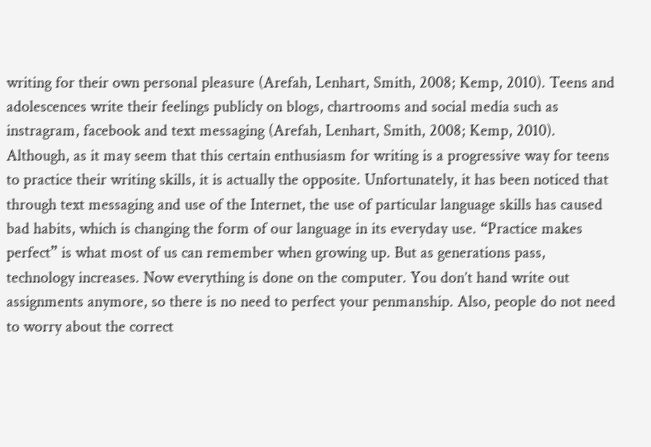writing for their own personal pleasure (Arefah, Lenhart, Smith, 2008; Kemp, 2010). Teens and adolescences write their feelings publicly on blogs, chartrooms and social media such as instragram, facebook and text messaging (Arefah, Lenhart, Smith, 2008; Kemp, 2010). Although, as it may seem that this certain enthusiasm for writing is a progressive way for teens to practice their writing skills, it is actually the opposite. Unfortunately, it has been noticed that through text messaging and use of the Internet, the use of particular language skills has caused bad habits, which is changing the form of our language in its everyday use. “Practice makes perfect” is what most of us can remember when growing up. But as generations pass, technology increases. Now everything is done on the computer. You don’t hand write out assignments anymore, so there is no need to perfect your penmanship. Also, people do not need to worry about the correct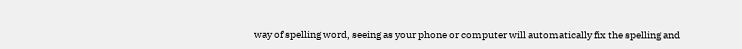way of spelling word, seeing as your phone or computer will automatically fix the spelling and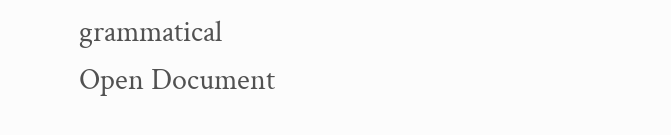grammatical
Open Document